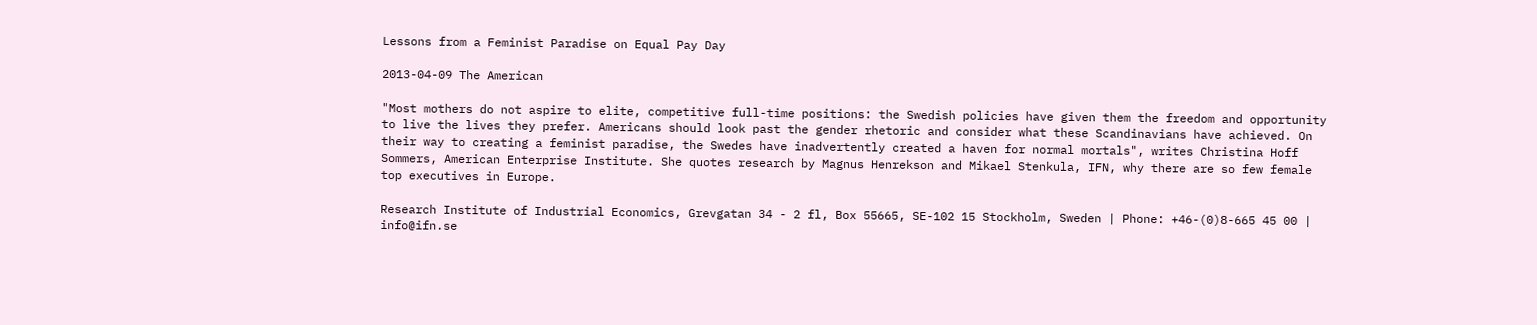Lessons from a Feminist Paradise on Equal Pay Day

2013-04-09 The American

"Most mothers do not aspire to elite, competitive full-time positions: the Swedish policies have given them the freedom and opportunity to live the lives they prefer. Americans should look past the gender rhetoric and consider what these Scandinavians have achieved. On their way to creating a feminist paradise, the Swedes have inadvertently created a haven for normal mortals", writes Christina Hoff Sommers, American Enterprise Institute. She quotes research by Magnus Henrekson and Mikael Stenkula, IFN, why there are so few female top executives in Europe.

Research Institute of Industrial Economics, Grevgatan 34 - 2 fl, Box 55665, SE-102 15 Stockholm, Sweden | Phone: +46-(0)8-665 45 00 | info@ifn.se